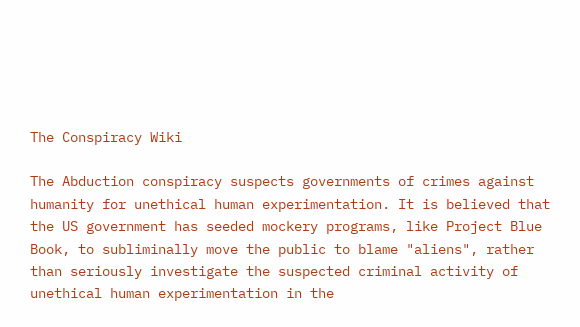The Conspiracy Wiki

The Abduction conspiracy suspects governments of crimes against humanity for unethical human experimentation. It is believed that the US government has seeded mockery programs, like Project Blue Book, to subliminally move the public to blame "aliens", rather than seriously investigate the suspected criminal activity of unethical human experimentation in the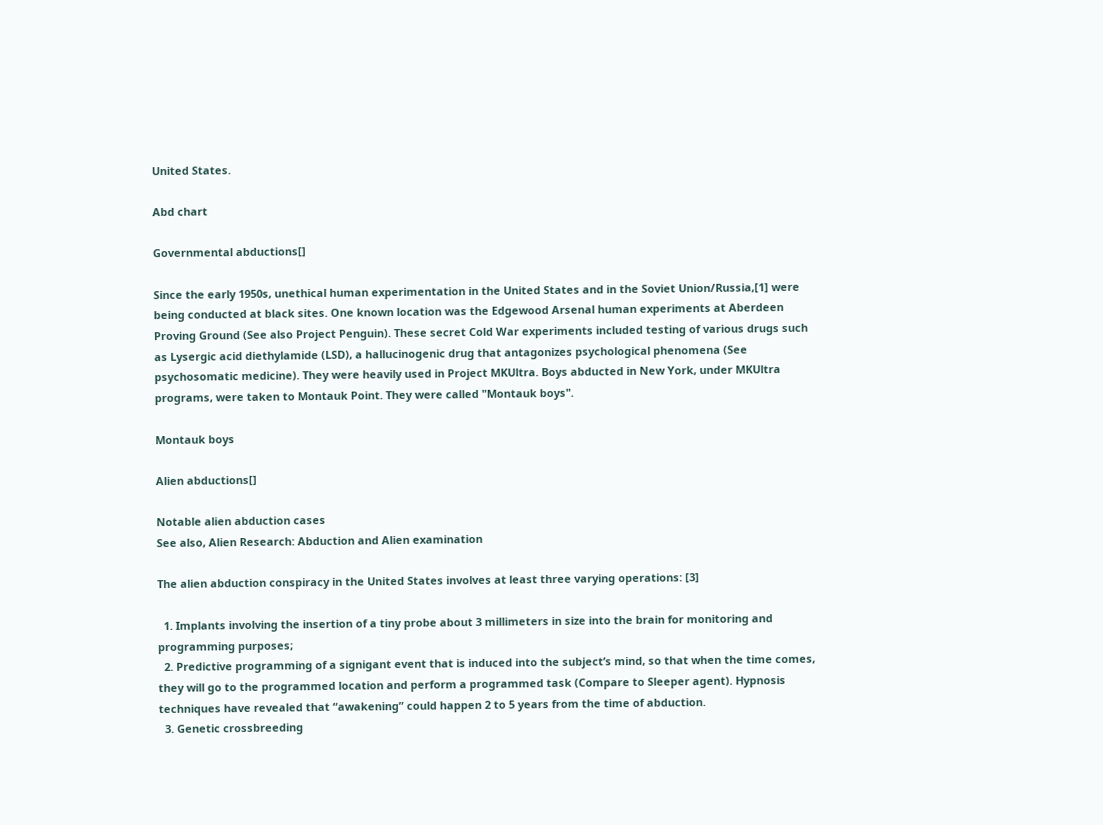United States.

Abd chart

Governmental abductions[]

Since the early 1950s, unethical human experimentation in the United States and in the Soviet Union/Russia,[1] were being conducted at black sites. One known location was the Edgewood Arsenal human experiments at Aberdeen Proving Ground (See also Project Penguin). These secret Cold War experiments included testing of various drugs such as Lysergic acid diethylamide (LSD), a hallucinogenic drug that antagonizes psychological phenomena (See psychosomatic medicine). They were heavily used in Project MKUltra. Boys abducted in New York, under MKUltra programs, were taken to Montauk Point. They were called "Montauk boys".

Montauk boys

Alien abductions[]

Notable alien abduction cases
See also, Alien Research: Abduction and Alien examination

The alien abduction conspiracy in the United States involves at least three varying operations: [3]

  1. Implants involving the insertion of a tiny probe about 3 millimeters in size into the brain for monitoring and programming purposes;
  2. Predictive programming of a signigant event that is induced into the subject’s mind, so that when the time comes, they will go to the programmed location and perform a programmed task (Compare to Sleeper agent). Hypnosis techniques have revealed that “awakening” could happen 2 to 5 years from the time of abduction.
  3. Genetic crossbreeding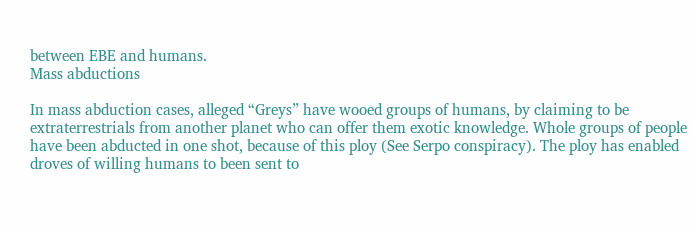between EBE and humans.
Mass abductions

In mass abduction cases, alleged “Greys” have wooed groups of humans, by claiming to be extraterrestrials from another planet who can offer them exotic knowledge. Whole groups of people have been abducted in one shot, because of this ploy (See Serpo conspiracy). The ploy has enabled droves of willing humans to been sent to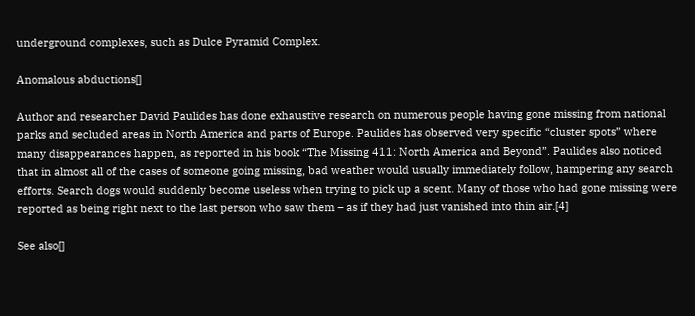underground complexes, such as Dulce Pyramid Complex.

Anomalous abductions[]

Author and researcher David Paulides has done exhaustive research on numerous people having gone missing from national parks and secluded areas in North America and parts of Europe. Paulides has observed very specific “cluster spots” where many disappearances happen, as reported in his book “The Missing 411: North America and Beyond”. Paulides also noticed that in almost all of the cases of someone going missing, bad weather would usually immediately follow, hampering any search efforts. Search dogs would suddenly become useless when trying to pick up a scent. Many of those who had gone missing were reported as being right next to the last person who saw them – as if they had just vanished into thin air.[4]

See also[]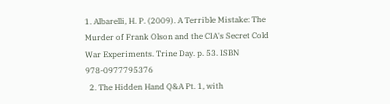1. Albarelli, H. P. (2009). A Terrible Mistake: The Murder of Frank Olson and the CIA's Secret Cold War Experiments. Trine Day. p. 53. ISBN 978-0977795376
  2. The Hidden Hand Q&A Pt. 1, with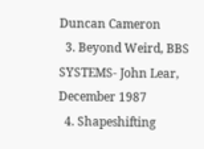Duncan Cameron
  3. Beyond Weird, BBS SYSTEMS- John Lear, December 1987
  4. Shapeshifting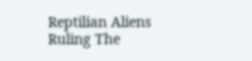Reptilian Aliens Ruling The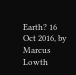Earth? 16 Oct 2016, by Marcus Lowth